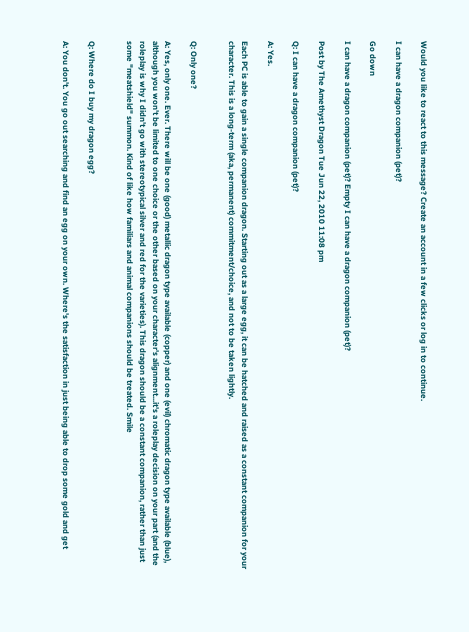Would you like to react to this message? Create an account in a few clicks or log in to continue.

I can have a dragon companion (pet)?

Go down

I can have a dragon companion (pet)? Empty I can have a dragon companion (pet)?

Post by The Amethyst Dragon Tue Jun 22, 2010 11:08 pm

Q: I can have a dragon companion (pet)?

A: Yes.

Each PC is able to gain a single companion dragon. Starting out as a large egg, it can be hatched and raised as a constant companion for your character. This is a long-term (aka, permanent) commitment/choice, and not to be taken lightly.


Q: Only one?

A: Yes, only one. Ever. There will be one (good) metallic dragon type available (copper) and one (evil) chromatic dragon type available (blue), although you won't be limited to one choice or the other based on your character's alignment...it's a roleplay decision on your part (and the roleplay is why I didn't go with stereotypical silver and red for the varieties). This dragon should be a constant companion, rather than just some "meatshield" summon. Kind of like how familiars and animal companions should be treated. Smile


Q: Where do I buy my dragon egg?

A: You don't. You go out searching and find an egg on your own. Where's the satisfaction in just being able to drop some gold and get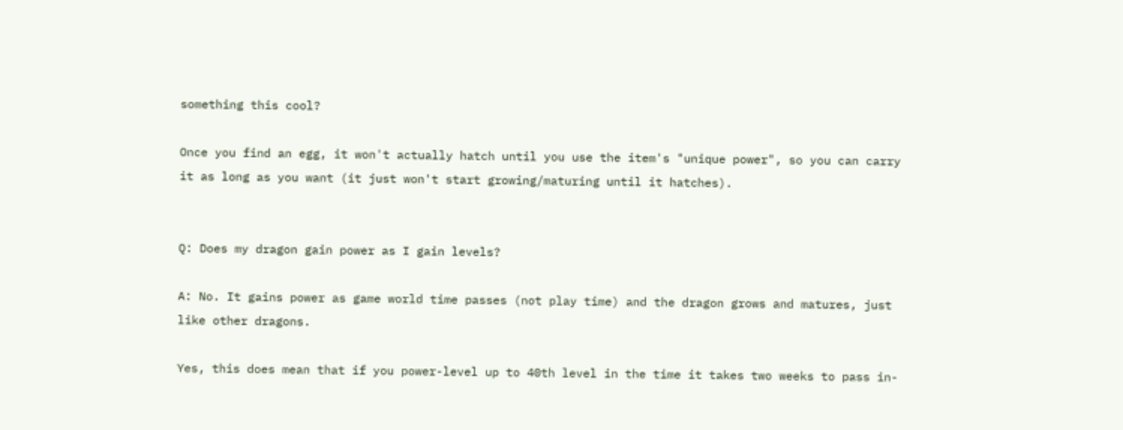something this cool?

Once you find an egg, it won't actually hatch until you use the item's "unique power", so you can carry it as long as you want (it just won't start growing/maturing until it hatches).


Q: Does my dragon gain power as I gain levels?

A: No. It gains power as game world time passes (not play time) and the dragon grows and matures, just like other dragons.

Yes, this does mean that if you power-level up to 40th level in the time it takes two weeks to pass in-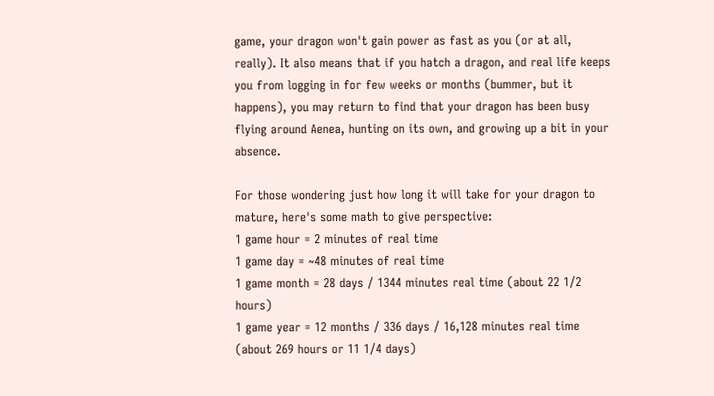game, your dragon won't gain power as fast as you (or at all, really). It also means that if you hatch a dragon, and real life keeps you from logging in for few weeks or months (bummer, but it happens), you may return to find that your dragon has been busy flying around Aenea, hunting on its own, and growing up a bit in your absence.

For those wondering just how long it will take for your dragon to mature, here's some math to give perspective:
1 game hour = 2 minutes of real time
1 game day = ~48 minutes of real time
1 game month = 28 days / 1344 minutes real time (about 22 1/2 hours)
1 game year = 12 months / 336 days / 16,128 minutes real time (about 269 hours or 11 1/4 days)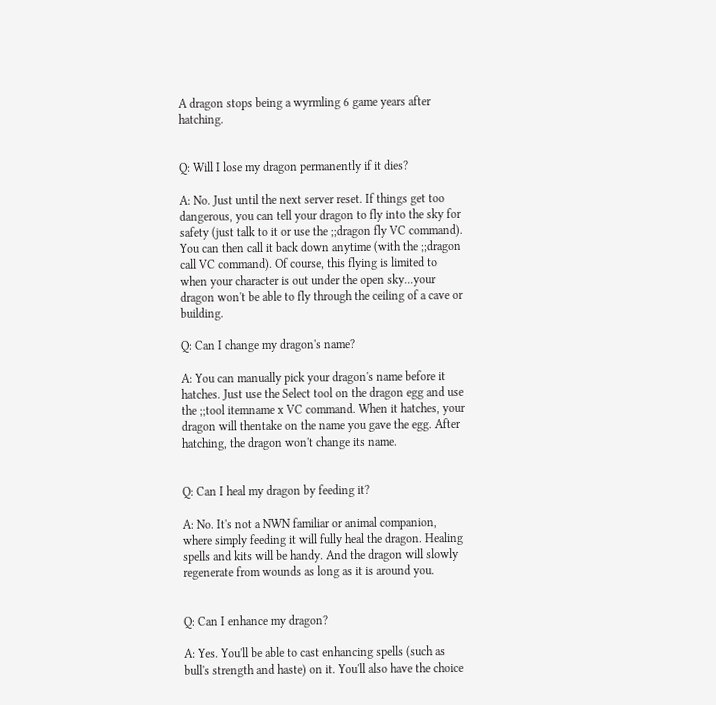A dragon stops being a wyrmling 6 game years after hatching.


Q: Will I lose my dragon permanently if it dies?

A: No. Just until the next server reset. If things get too dangerous, you can tell your dragon to fly into the sky for safety (just talk to it or use the ;;dragon fly VC command). You can then call it back down anytime (with the ;;dragon call VC command). Of course, this flying is limited to when your character is out under the open sky...your dragon won't be able to fly through the ceiling of a cave or building.

Q: Can I change my dragon's name?

A: You can manually pick your dragon's name before it hatches. Just use the Select tool on the dragon egg and use the ;;tool itemname x VC command. When it hatches, your dragon will thentake on the name you gave the egg. After hatching, the dragon won't change its name.


Q: Can I heal my dragon by feeding it?

A: No. It's not a NWN familiar or animal companion, where simply feeding it will fully heal the dragon. Healing spells and kits will be handy. And the dragon will slowly regenerate from wounds as long as it is around you.


Q: Can I enhance my dragon?

A: Yes. You'll be able to cast enhancing spells (such as bull's strength and haste) on it. You'll also have the choice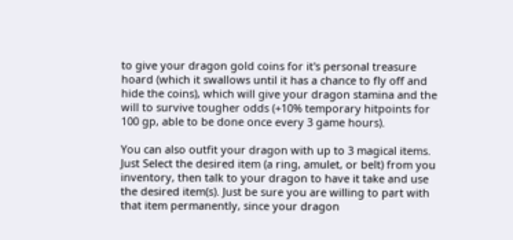to give your dragon gold coins for it's personal treasure hoard (which it swallows until it has a chance to fly off and hide the coins), which will give your dragon stamina and the will to survive tougher odds (+10% temporary hitpoints for 100 gp, able to be done once every 3 game hours).

You can also outfit your dragon with up to 3 magical items. Just Select the desired item (a ring, amulet, or belt) from you inventory, then talk to your dragon to have it take and use the desired item(s). Just be sure you are willing to part with that item permanently, since your dragon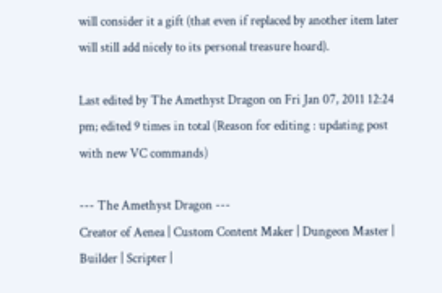will consider it a gift (that even if replaced by another item later will still add nicely to its personal treasure hoard).

Last edited by The Amethyst Dragon on Fri Jan 07, 2011 12:24 pm; edited 9 times in total (Reason for editing : updating post with new VC commands)

--- The Amethyst Dragon ---
Creator of Aenea | Custom Content Maker | Dungeon Master | Builder | Scripter |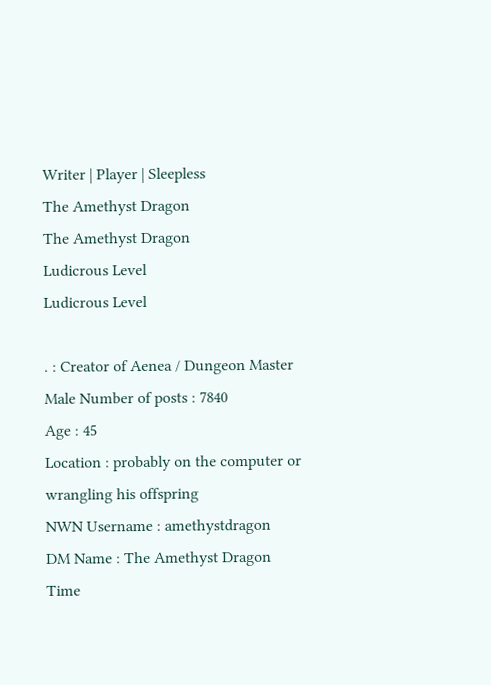Writer | Player | Sleepless
The Amethyst Dragon
The Amethyst Dragon
Ludicrous Level
Ludicrous Level

. : Creator of Aenea / Dungeon Master
Male Number of posts : 7840
Age : 45
Location : probably on the computer or wrangling his offspring
NWN Username : amethystdragon
DM Name : The Amethyst Dragon
Time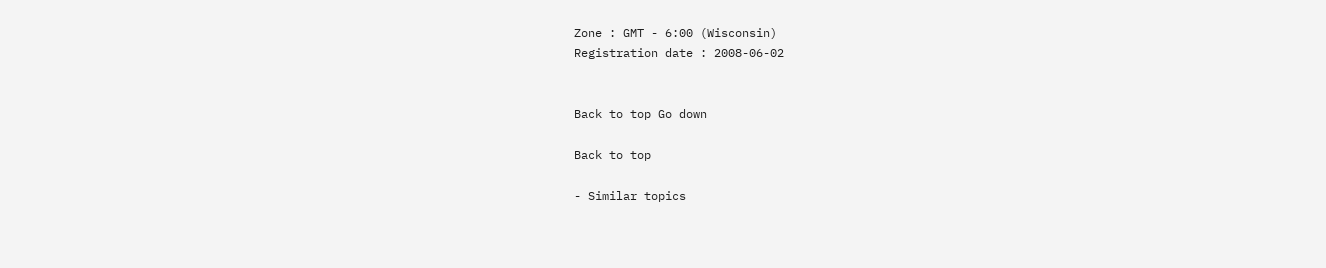Zone : GMT - 6:00 (Wisconsin)
Registration date : 2008-06-02


Back to top Go down

Back to top

- Similar topics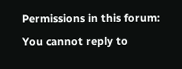Permissions in this forum:
You cannot reply to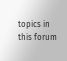topics in this forum